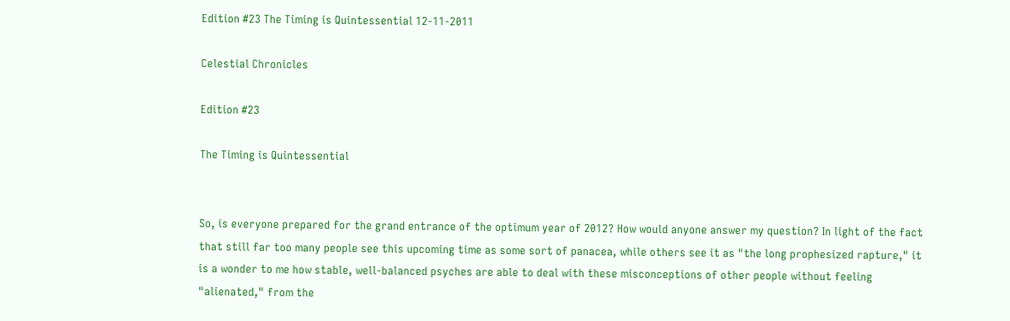Edition #23 The Timing is Quintessential 12-11-2011

Celestial Chronicles

Edition #23

The Timing is Quintessential


So, is everyone prepared for the grand entrance of the optimum year of 2012? How would anyone answer my question? In light of the fact that still far too many people see this upcoming time as some sort of panacea, while others see it as "the long prophesized rapture," it is a wonder to me how stable, well-balanced psyches are able to deal with these misconceptions of other people without feeling "alienated," from the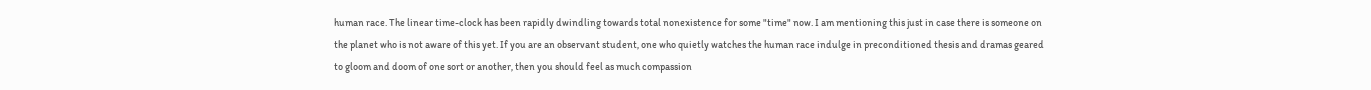human race. The linear time-clock has been rapidly dwindling towards total nonexistence for some "time" now. I am mentioning this just in case there is someone on the planet who is not aware of this yet. If you are an observant student, one who quietly watches the human race indulge in preconditioned thesis and dramas geared to gloom and doom of one sort or another, then you should feel as much compassion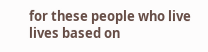for these people who live lives based on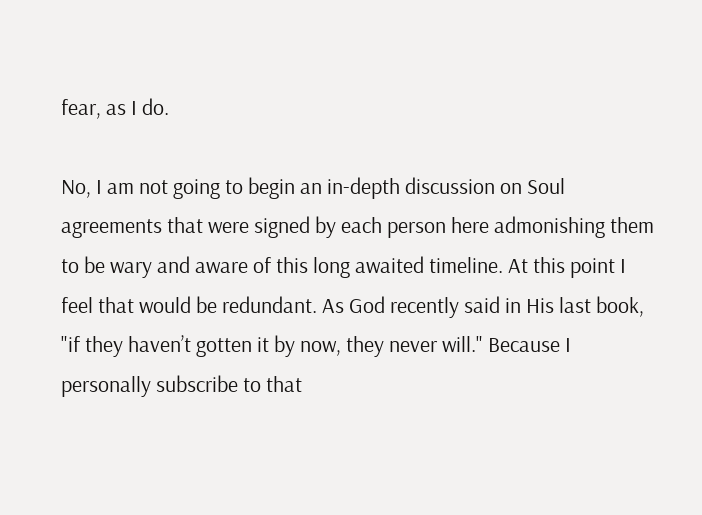fear, as I do.

No, I am not going to begin an in-depth discussion on Soul agreements that were signed by each person here admonishing them to be wary and aware of this long awaited timeline. At this point I feel that would be redundant. As God recently said in His last book, "if they haven’t gotten it by now, they never will." Because I personally subscribe to that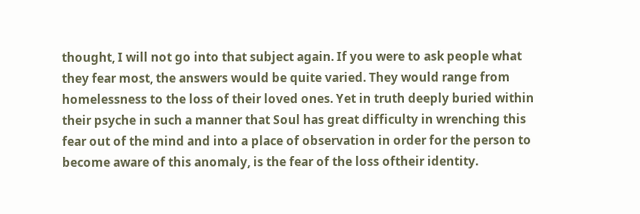thought, I will not go into that subject again. If you were to ask people what they fear most, the answers would be quite varied. They would range from homelessness to the loss of their loved ones. Yet in truth deeply buried within their psyche in such a manner that Soul has great difficulty in wrenching this fear out of the mind and into a place of observation in order for the person to become aware of this anomaly, is the fear of the loss oftheir identity.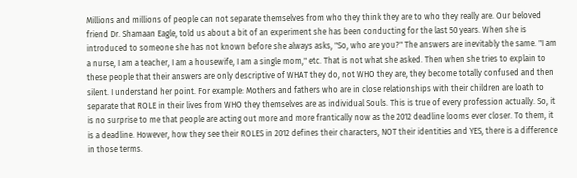Millions and millions of people can not separate themselves from who they think they are to who they really are. Our beloved friend Dr. Shamaan Eagle, told us about a bit of an experiment she has been conducting for the last 50 years. When she is introduced to someone she has not known before she always asks, "So, who are you?" The answers are inevitably the same. "I am a nurse, I am a teacher, I am a housewife, I am a single mom," etc. That is not what she asked. Then when she tries to explain to these people that their answers are only descriptive of WHAT they do, not WHO they are, they become totally confused and then silent. I understand her point. For example: Mothers and fathers who are in close relationships with their children are loath to separate that ROLE in their lives from WHO they themselves are as individual Souls. This is true of every profession actually. So, it is no surprise to me that people are acting out more and more frantically now as the 2012 deadline looms ever closer. To them, it is a deadline. However, how they see their ROLES in 2012 defines their characters, NOT their identities and YES, there is a difference in those terms.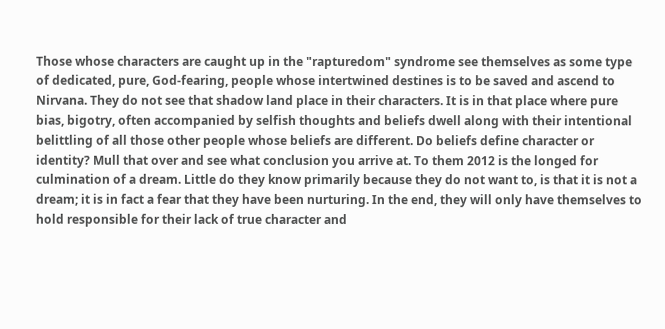Those whose characters are caught up in the "rapturedom" syndrome see themselves as some type of dedicated, pure, God-fearing, people whose intertwined destines is to be saved and ascend to Nirvana. They do not see that shadow land place in their characters. It is in that place where pure bias, bigotry, often accompanied by selfish thoughts and beliefs dwell along with their intentional belittling of all those other people whose beliefs are different. Do beliefs define character or identity? Mull that over and see what conclusion you arrive at. To them 2012 is the longed for culmination of a dream. Little do they know primarily because they do not want to, is that it is not a dream; it is in fact a fear that they have been nurturing. In the end, they will only have themselves to hold responsible for their lack of true character and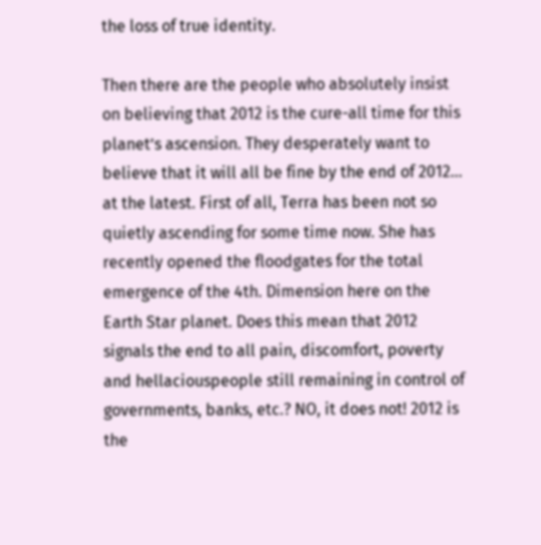the loss of true identity.

Then there are the people who absolutely insist on believing that 2012 is the cure-all time for this planet’s ascension. They desperately want to believe that it will all be fine by the end of 2012… at the latest. First of all, Terra has been not so quietly ascending for some time now. She has recently opened the floodgates for the total emergence of the 4th. Dimension here on the Earth Star planet. Does this mean that 2012 signals the end to all pain, discomfort, poverty and hellaciouspeople still remaining in control of governments, banks, etc.? NO, it does not! 2012 is the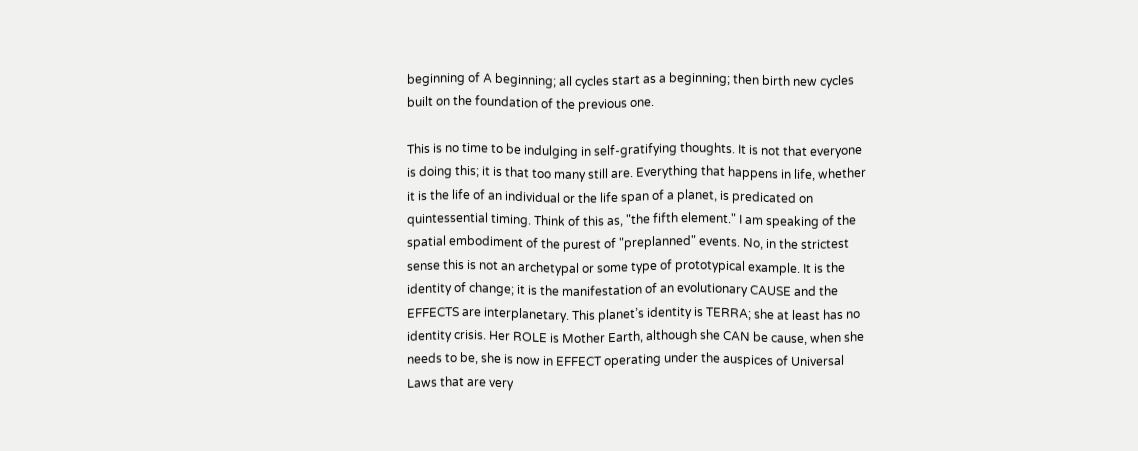beginning of A beginning; all cycles start as a beginning; then birth new cycles built on the foundation of the previous one.

This is no time to be indulging in self-gratifying thoughts. It is not that everyone is doing this; it is that too many still are. Everything that happens in life, whether it is the life of an individual or the life span of a planet, is predicated on quintessential timing. Think of this as, "the fifth element." I am speaking of the spatial embodiment of the purest of "preplanned" events. No, in the strictest sense this is not an archetypal or some type of prototypical example. It is the identity of change; it is the manifestation of an evolutionary CAUSE and the EFFECTS are interplanetary. This planet’s identity is TERRA; she at least has no identity crisis. Her ROLE is Mother Earth, although she CAN be cause, when she needs to be, she is now in EFFECT operating under the auspices of Universal Laws that are very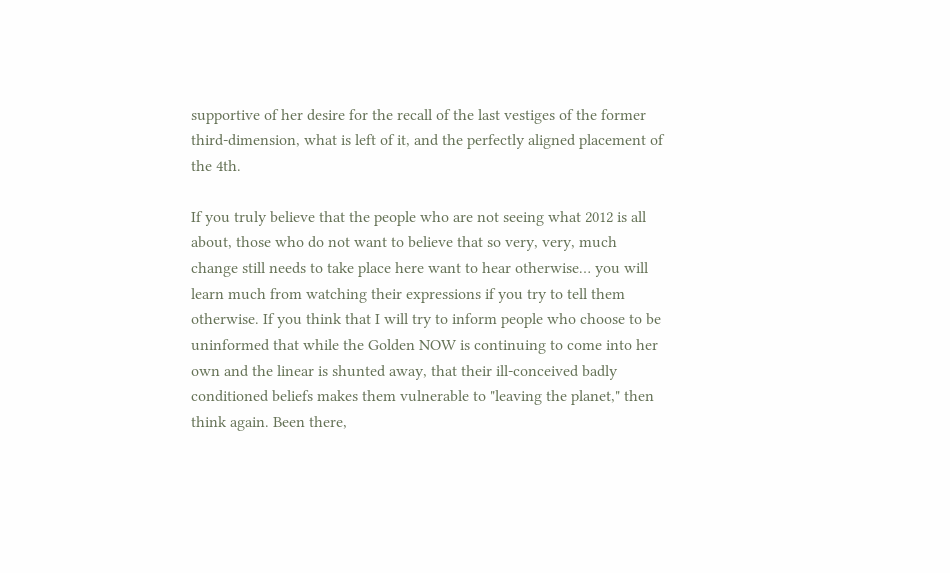supportive of her desire for the recall of the last vestiges of the former third-dimension, what is left of it, and the perfectly aligned placement of the 4th.

If you truly believe that the people who are not seeing what 2012 is all about, those who do not want to believe that so very, very, much change still needs to take place here want to hear otherwise… you will learn much from watching their expressions if you try to tell them otherwise. If you think that I will try to inform people who choose to be uninformed that while the Golden NOW is continuing to come into her own and the linear is shunted away, that their ill-conceived badly conditioned beliefs makes them vulnerable to "leaving the planet," then think again. Been there,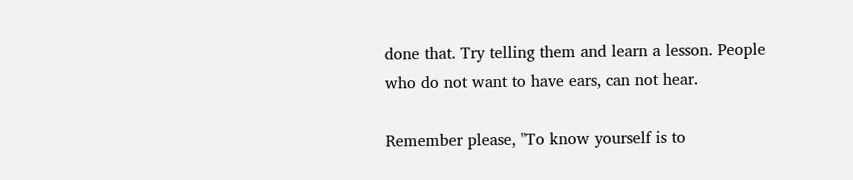done that. Try telling them and learn a lesson. People who do not want to have ears, can not hear.

Remember please, "To know yourself is to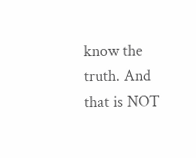know the truth. And that is NOT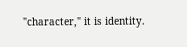"character," it is identity.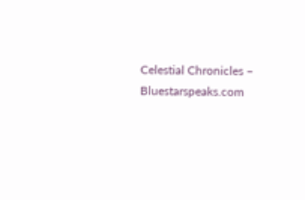Celestial Chronicles – Bluestarspeaks.com